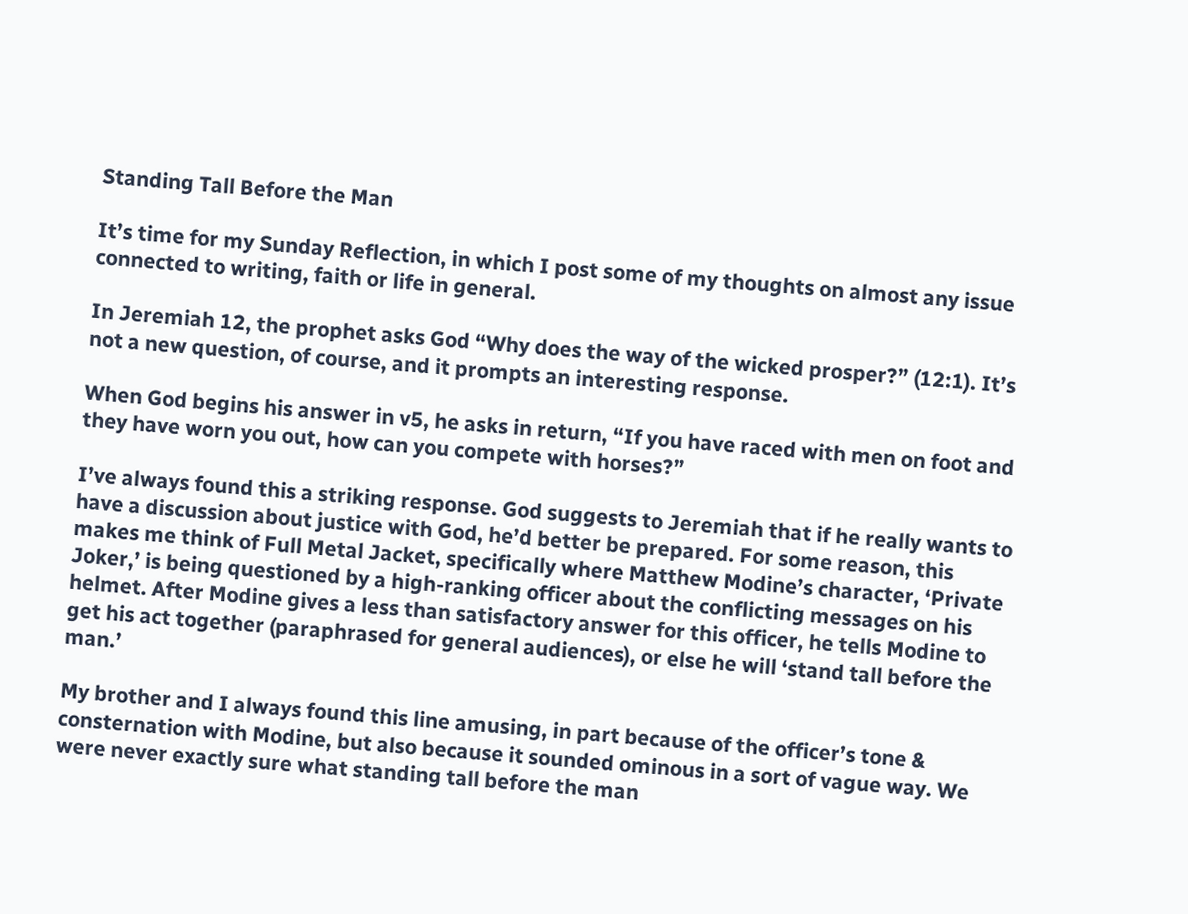Standing Tall Before the Man

It’s time for my Sunday Reflection, in which I post some of my thoughts on almost any issue connected to writing, faith or life in general.

In Jeremiah 12, the prophet asks God “Why does the way of the wicked prosper?” (12:1). It’s not a new question, of course, and it prompts an interesting response.

When God begins his answer in v5, he asks in return, “If you have raced with men on foot and they have worn you out, how can you compete with horses?”

I’ve always found this a striking response. God suggests to Jeremiah that if he really wants to have a discussion about justice with God, he’d better be prepared. For some reason, this makes me think of Full Metal Jacket, specifically where Matthew Modine’s character, ‘Private Joker,’ is being questioned by a high-ranking officer about the conflicting messages on his helmet. After Modine gives a less than satisfactory answer for this officer, he tells Modine to get his act together (paraphrased for general audiences), or else he will ‘stand tall before the man.’

My brother and I always found this line amusing, in part because of the officer’s tone & consternation with Modine, but also because it sounded ominous in a sort of vague way. We were never exactly sure what standing tall before the man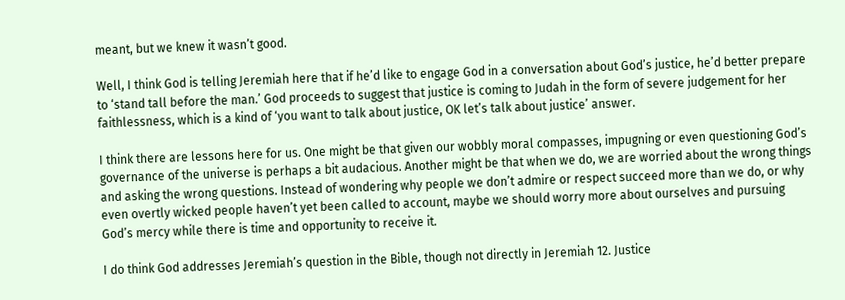meant, but we knew it wasn’t good.

Well, I think God is telling Jeremiah here that if he’d like to engage God in a conversation about God’s justice, he’d better prepare to ‘stand tall before the man.’ God proceeds to suggest that justice is coming to Judah in the form of severe judgement for her faithlessness, which is a kind of ‘you want to talk about justice, OK let’s talk about justice’ answer.

I think there are lessons here for us. One might be that given our wobbly moral compasses, impugning or even questioning God’s governance of the universe is perhaps a bit audacious. Another might be that when we do, we are worried about the wrong things and asking the wrong questions. Instead of wondering why people we don’t admire or respect succeed more than we do, or why even overtly wicked people haven’t yet been called to account, maybe we should worry more about ourselves and pursuing God’s mercy while there is time and opportunity to receive it.

I do think God addresses Jeremiah’s question in the Bible, though not directly in Jeremiah 12. Justice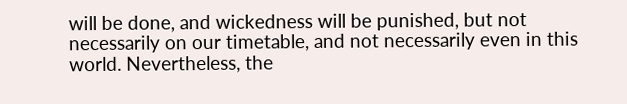will be done, and wickedness will be punished, but not necessarily on our timetable, and not necessarily even in this world. Nevertheless, the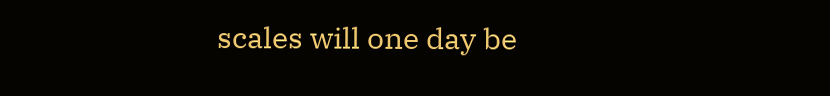scales will one day be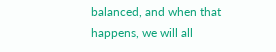balanced, and when that happens, we will all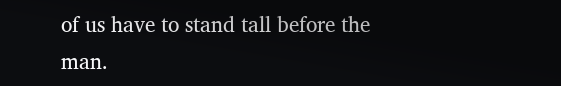of us have to stand tall before the man.